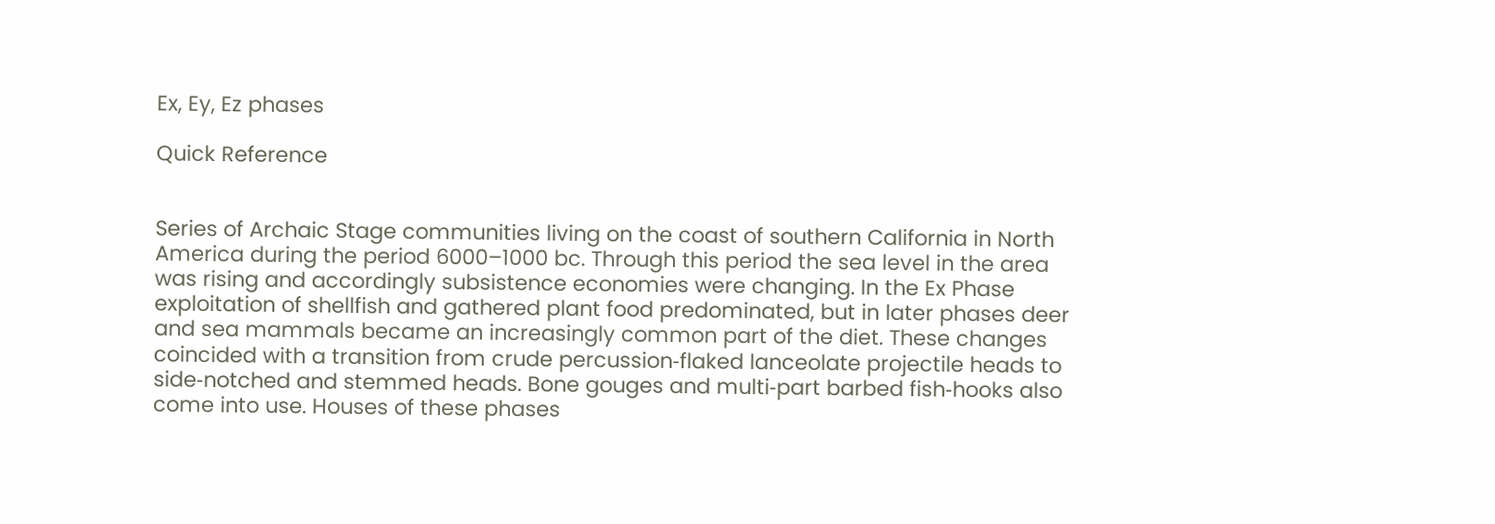Ex, Ey, Ez phases

Quick Reference


Series of Archaic Stage communities living on the coast of southern California in North America during the period 6000–1000 bc. Through this period the sea level in the area was rising and accordingly subsistence economies were changing. In the Ex Phase exploitation of shellfish and gathered plant food predominated, but in later phases deer and sea mammals became an increasingly common part of the diet. These changes coincided with a transition from crude percussion‐flaked lanceolate projectile heads to side‐notched and stemmed heads. Bone gouges and multi‐part barbed fish‐hooks also come into use. Houses of these phases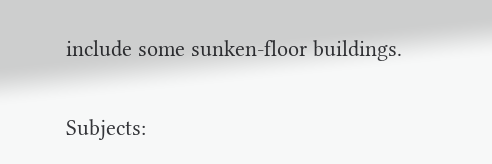include some sunken‐floor buildings.

Subjects: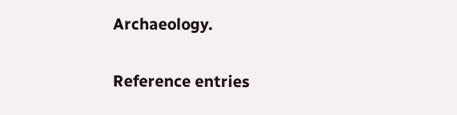Archaeology.

Reference entries